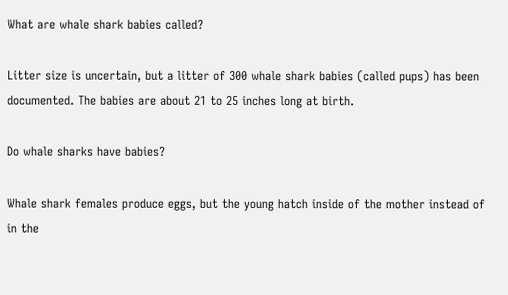What are whale shark babies called?

Litter size is uncertain, but a litter of 300 whale shark babies (called pups) has been documented. The babies are about 21 to 25 inches long at birth.

Do whale sharks have babies?

Whale shark females produce eggs, but the young hatch inside of the mother instead of in the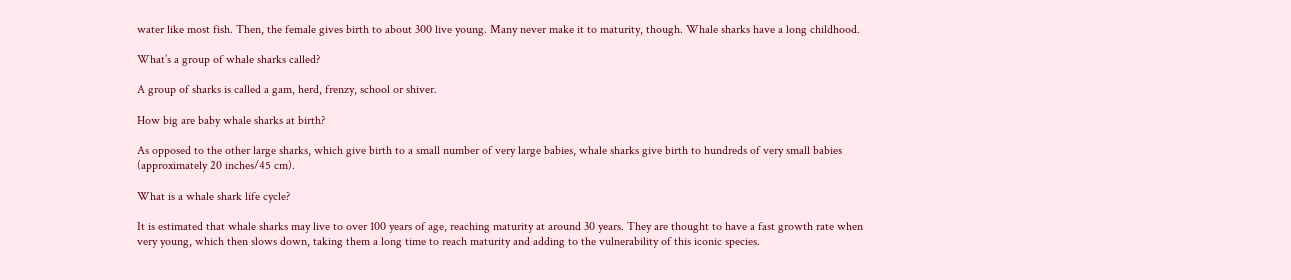water like most fish. Then, the female gives birth to about 300 live young. Many never make it to maturity, though. Whale sharks have a long childhood.

What’s a group of whale sharks called?

A group of sharks is called a gam, herd, frenzy, school or shiver.

How big are baby whale sharks at birth?

As opposed to the other large sharks, which give birth to a small number of very large babies, whale sharks give birth to hundreds of very small babies (approximately 20 inches/45 cm).

What is a whale shark life cycle?

It is estimated that whale sharks may live to over 100 years of age, reaching maturity at around 30 years. They are thought to have a fast growth rate when very young, which then slows down, taking them a long time to reach maturity and adding to the vulnerability of this iconic species.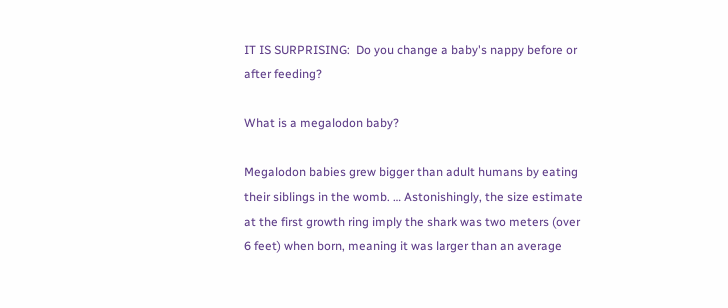IT IS SURPRISING:  Do you change a baby's nappy before or after feeding?

What is a megalodon baby?

Megalodon babies grew bigger than adult humans by eating their siblings in the womb. … Astonishingly, the size estimate at the first growth ring imply the shark was two meters (over 6 feet) when born, meaning it was larger than an average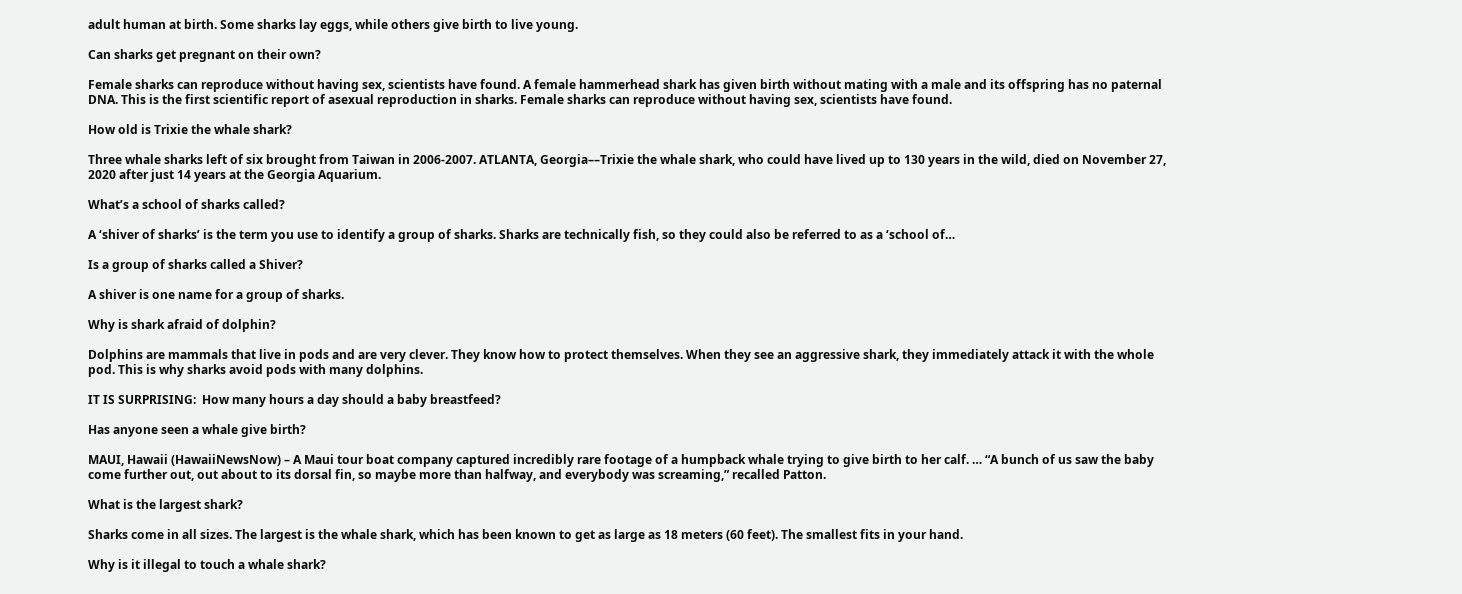adult human at birth. Some sharks lay eggs, while others give birth to live young.

Can sharks get pregnant on their own?

Female sharks can reproduce without having sex, scientists have found. A female hammerhead shark has given birth without mating with a male and its offspring has no paternal DNA. This is the first scientific report of asexual reproduction in sharks. Female sharks can reproduce without having sex, scientists have found.

How old is Trixie the whale shark?

Three whale sharks left of six brought from Taiwan in 2006-2007. ATLANTA, Georgia––Trixie the whale shark, who could have lived up to 130 years in the wild, died on November 27, 2020 after just 14 years at the Georgia Aquarium.

What’s a school of sharks called?

A ‘shiver of sharks’ is the term you use to identify a group of sharks. Sharks are technically fish, so they could also be referred to as a ‘school of…

Is a group of sharks called a Shiver?

A shiver is one name for a group of sharks.

Why is shark afraid of dolphin?

Dolphins are mammals that live in pods and are very clever. They know how to protect themselves. When they see an aggressive shark, they immediately attack it with the whole pod. This is why sharks avoid pods with many dolphins.

IT IS SURPRISING:  How many hours a day should a baby breastfeed?

Has anyone seen a whale give birth?

MAUI, Hawaii (HawaiiNewsNow) – A Maui tour boat company captured incredibly rare footage of a humpback whale trying to give birth to her calf. … “A bunch of us saw the baby come further out, out about to its dorsal fin, so maybe more than halfway, and everybody was screaming,” recalled Patton.

What is the largest shark?

Sharks come in all sizes. The largest is the whale shark, which has been known to get as large as 18 meters (60 feet). The smallest fits in your hand.

Why is it illegal to touch a whale shark?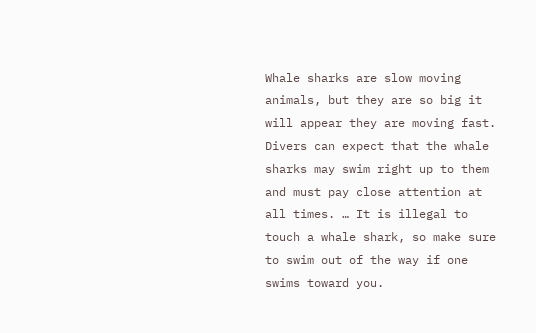Whale sharks are slow moving animals, but they are so big it will appear they are moving fast. Divers can expect that the whale sharks may swim right up to them and must pay close attention at all times. … It is illegal to touch a whale shark, so make sure to swim out of the way if one swims toward you.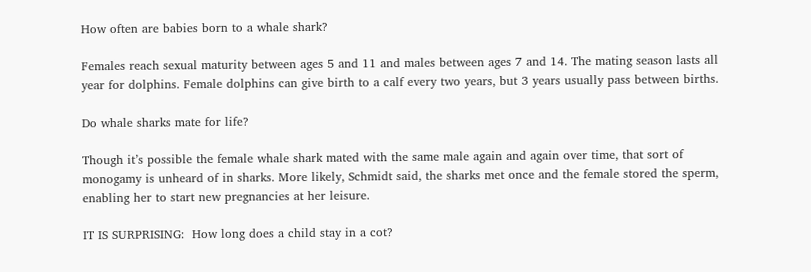How often are babies born to a whale shark?

Females reach sexual maturity between ages 5 and 11 and males between ages 7 and 14. The mating season lasts all year for dolphins. Female dolphins can give birth to a calf every two years, but 3 years usually pass between births.

Do whale sharks mate for life?

Though it’s possible the female whale shark mated with the same male again and again over time, that sort of monogamy is unheard of in sharks. More likely, Schmidt said, the sharks met once and the female stored the sperm, enabling her to start new pregnancies at her leisure.

IT IS SURPRISING:  How long does a child stay in a cot?